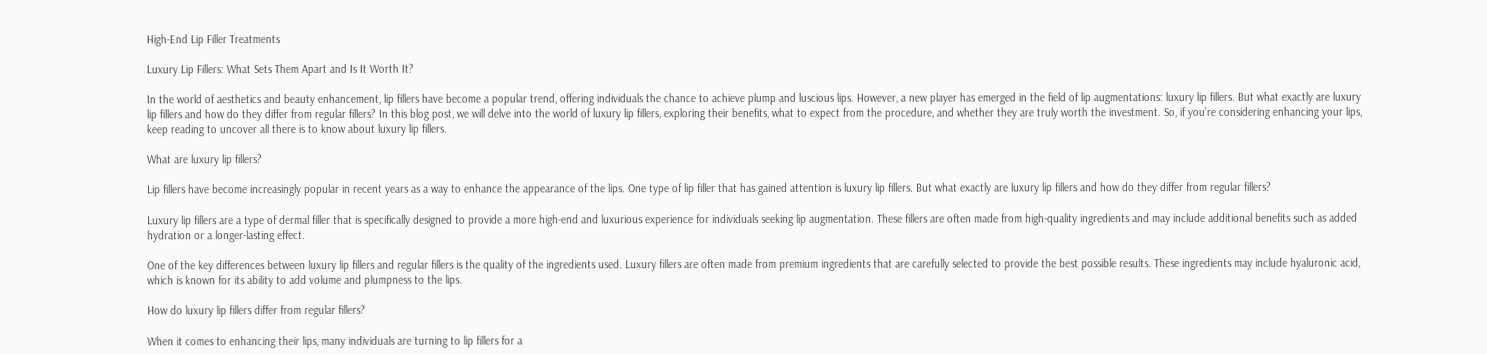High-End Lip Filler Treatments

Luxury Lip Fillers: What Sets Them Apart and Is It Worth It?

In the world of aesthetics and beauty enhancement, lip fillers have become a popular trend, offering individuals the chance to achieve plump and luscious lips. However, a new player has emerged in the field of lip augmentations: luxury lip fillers. But what exactly are luxury lip fillers and how do they differ from regular fillers? In this blog post, we will delve into the world of luxury lip fillers, exploring their benefits, what to expect from the procedure, and whether they are truly worth the investment. So, if you’re considering enhancing your lips, keep reading to uncover all there is to know about luxury lip fillers.

What are luxury lip fillers?

Lip fillers have become increasingly popular in recent years as a way to enhance the appearance of the lips. One type of lip filler that has gained attention is luxury lip fillers. But what exactly are luxury lip fillers and how do they differ from regular fillers?

Luxury lip fillers are a type of dermal filler that is specifically designed to provide a more high-end and luxurious experience for individuals seeking lip augmentation. These fillers are often made from high-quality ingredients and may include additional benefits such as added hydration or a longer-lasting effect.

One of the key differences between luxury lip fillers and regular fillers is the quality of the ingredients used. Luxury fillers are often made from premium ingredients that are carefully selected to provide the best possible results. These ingredients may include hyaluronic acid, which is known for its ability to add volume and plumpness to the lips.

How do luxury lip fillers differ from regular fillers?

When it comes to enhancing their lips, many individuals are turning to lip fillers for a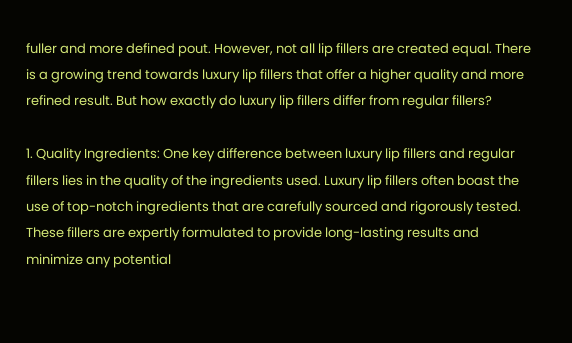fuller and more defined pout. However, not all lip fillers are created equal. There is a growing trend towards luxury lip fillers that offer a higher quality and more refined result. But how exactly do luxury lip fillers differ from regular fillers?

1. Quality Ingredients: One key difference between luxury lip fillers and regular fillers lies in the quality of the ingredients used. Luxury lip fillers often boast the use of top-notch ingredients that are carefully sourced and rigorously tested. These fillers are expertly formulated to provide long-lasting results and minimize any potential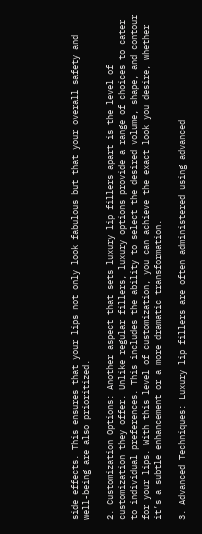side effects. This ensures that your lips not only look fabulous but that your overall safety and well-being are also prioritized.

2. Customization Options: Another aspect that sets luxury lip fillers apart is the level of customization they offer. Unlike regular fillers, luxury options provide a range of choices to cater to individual preferences. This includes the ability to select the desired volume, shape, and contour for your lips. With this level of customization, you can achieve the exact look you desire, whether it’s a subtle enhancement or a more dramatic transformation.

3. Advanced Techniques: Luxury lip fillers are often administered using advanced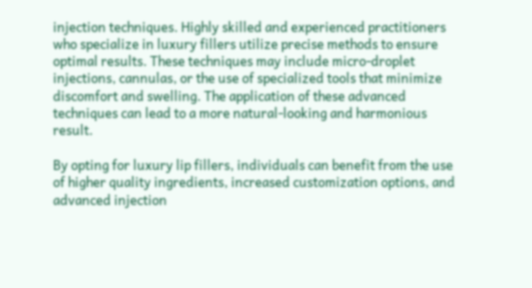injection techniques. Highly skilled and experienced practitioners who specialize in luxury fillers utilize precise methods to ensure optimal results. These techniques may include micro-droplet injections, cannulas, or the use of specialized tools that minimize discomfort and swelling. The application of these advanced techniques can lead to a more natural-looking and harmonious result.

By opting for luxury lip fillers, individuals can benefit from the use of higher quality ingredients, increased customization options, and advanced injection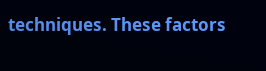techniques. These factors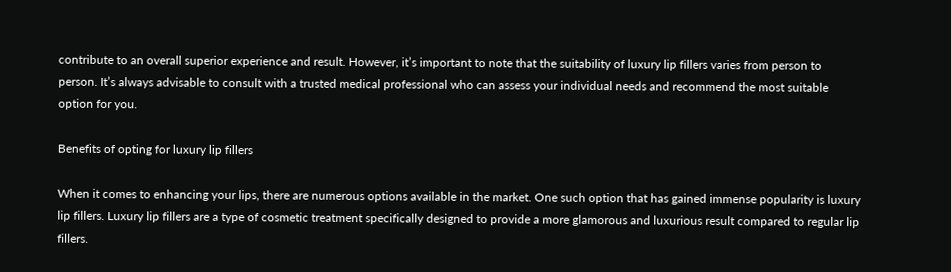contribute to an overall superior experience and result. However, it’s important to note that the suitability of luxury lip fillers varies from person to person. It’s always advisable to consult with a trusted medical professional who can assess your individual needs and recommend the most suitable option for you.

Benefits of opting for luxury lip fillers

When it comes to enhancing your lips, there are numerous options available in the market. One such option that has gained immense popularity is luxury lip fillers. Luxury lip fillers are a type of cosmetic treatment specifically designed to provide a more glamorous and luxurious result compared to regular lip fillers.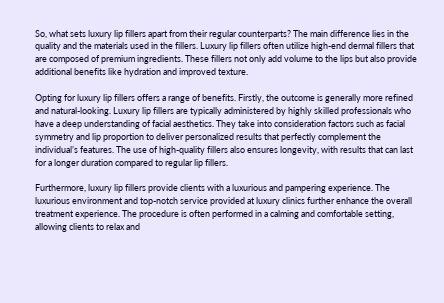So, what sets luxury lip fillers apart from their regular counterparts? The main difference lies in the quality and the materials used in the fillers. Luxury lip fillers often utilize high-end dermal fillers that are composed of premium ingredients. These fillers not only add volume to the lips but also provide additional benefits like hydration and improved texture.

Opting for luxury lip fillers offers a range of benefits. Firstly, the outcome is generally more refined and natural-looking. Luxury lip fillers are typically administered by highly skilled professionals who have a deep understanding of facial aesthetics. They take into consideration factors such as facial symmetry and lip proportion to deliver personalized results that perfectly complement the individual’s features. The use of high-quality fillers also ensures longevity, with results that can last for a longer duration compared to regular lip fillers.

Furthermore, luxury lip fillers provide clients with a luxurious and pampering experience. The luxurious environment and top-notch service provided at luxury clinics further enhance the overall treatment experience. The procedure is often performed in a calming and comfortable setting, allowing clients to relax and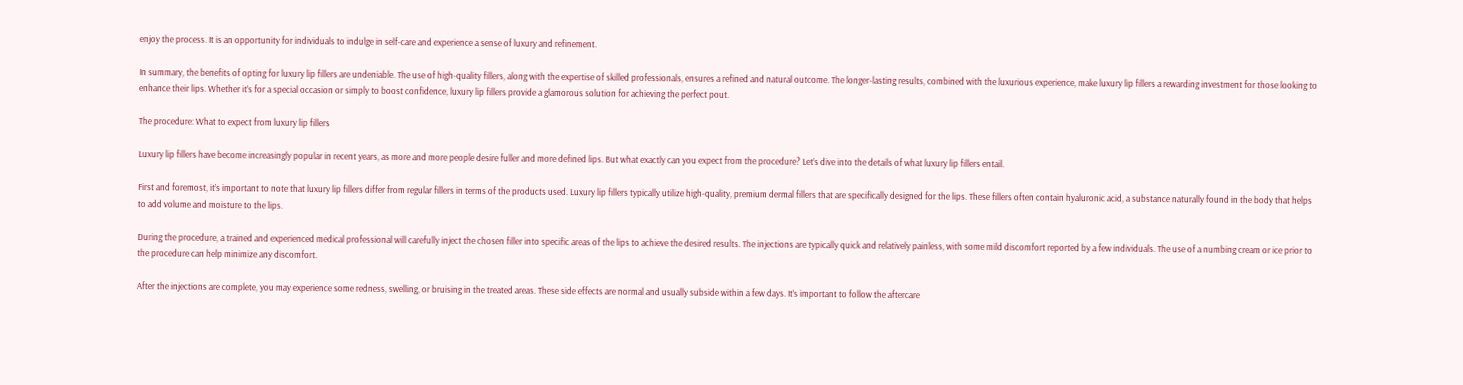enjoy the process. It is an opportunity for individuals to indulge in self-care and experience a sense of luxury and refinement.

In summary, the benefits of opting for luxury lip fillers are undeniable. The use of high-quality fillers, along with the expertise of skilled professionals, ensures a refined and natural outcome. The longer-lasting results, combined with the luxurious experience, make luxury lip fillers a rewarding investment for those looking to enhance their lips. Whether it’s for a special occasion or simply to boost confidence, luxury lip fillers provide a glamorous solution for achieving the perfect pout.

The procedure: What to expect from luxury lip fillers

Luxury lip fillers have become increasingly popular in recent years, as more and more people desire fuller and more defined lips. But what exactly can you expect from the procedure? Let’s dive into the details of what luxury lip fillers entail.

First and foremost, it’s important to note that luxury lip fillers differ from regular fillers in terms of the products used. Luxury lip fillers typically utilize high-quality, premium dermal fillers that are specifically designed for the lips. These fillers often contain hyaluronic acid, a substance naturally found in the body that helps to add volume and moisture to the lips.

During the procedure, a trained and experienced medical professional will carefully inject the chosen filler into specific areas of the lips to achieve the desired results. The injections are typically quick and relatively painless, with some mild discomfort reported by a few individuals. The use of a numbing cream or ice prior to the procedure can help minimize any discomfort.

After the injections are complete, you may experience some redness, swelling, or bruising in the treated areas. These side effects are normal and usually subside within a few days. It’s important to follow the aftercare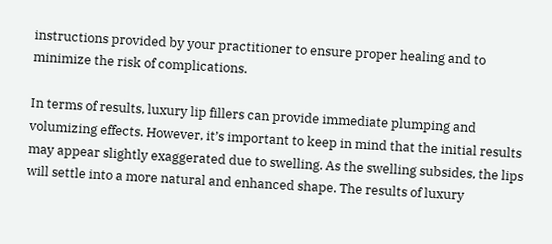instructions provided by your practitioner to ensure proper healing and to minimize the risk of complications.

In terms of results, luxury lip fillers can provide immediate plumping and volumizing effects. However, it’s important to keep in mind that the initial results may appear slightly exaggerated due to swelling. As the swelling subsides, the lips will settle into a more natural and enhanced shape. The results of luxury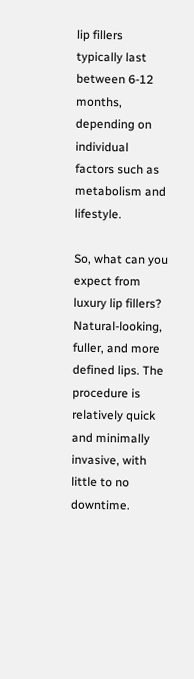lip fillers typically last between 6-12 months, depending on individual factors such as metabolism and lifestyle.

So, what can you expect from luxury lip fillers? Natural-looking, fuller, and more defined lips. The procedure is relatively quick and minimally invasive, with little to no downtime.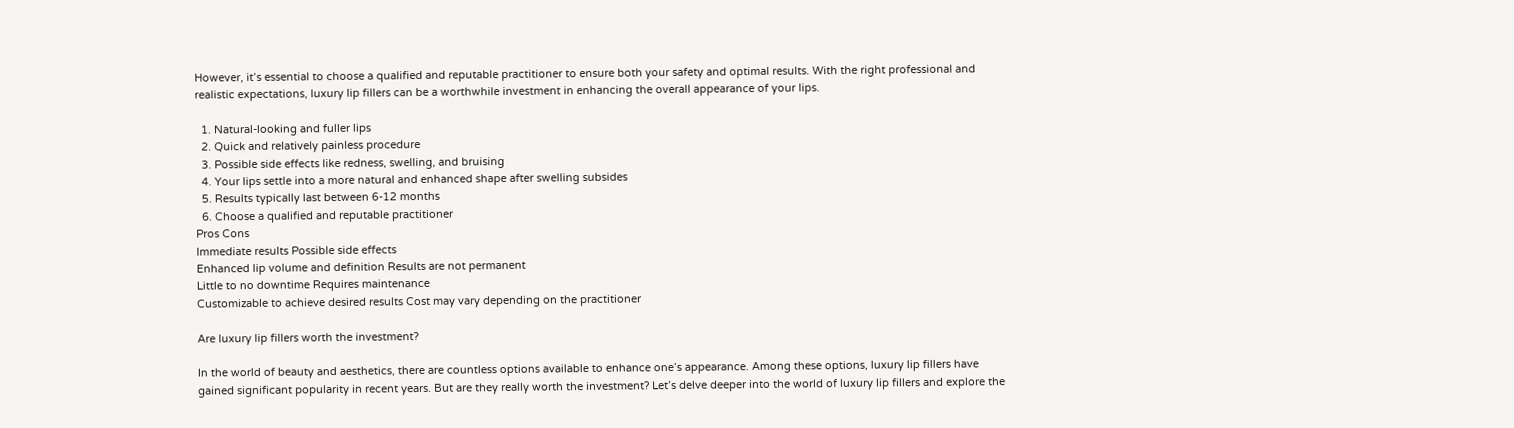However, it’s essential to choose a qualified and reputable practitioner to ensure both your safety and optimal results. With the right professional and realistic expectations, luxury lip fillers can be a worthwhile investment in enhancing the overall appearance of your lips.

  1. Natural-looking and fuller lips
  2. Quick and relatively painless procedure
  3. Possible side effects like redness, swelling, and bruising
  4. Your lips settle into a more natural and enhanced shape after swelling subsides
  5. Results typically last between 6-12 months
  6. Choose a qualified and reputable practitioner
Pros Cons
Immediate results Possible side effects
Enhanced lip volume and definition Results are not permanent
Little to no downtime Requires maintenance
Customizable to achieve desired results Cost may vary depending on the practitioner

Are luxury lip fillers worth the investment?

In the world of beauty and aesthetics, there are countless options available to enhance one’s appearance. Among these options, luxury lip fillers have gained significant popularity in recent years. But are they really worth the investment? Let’s delve deeper into the world of luxury lip fillers and explore the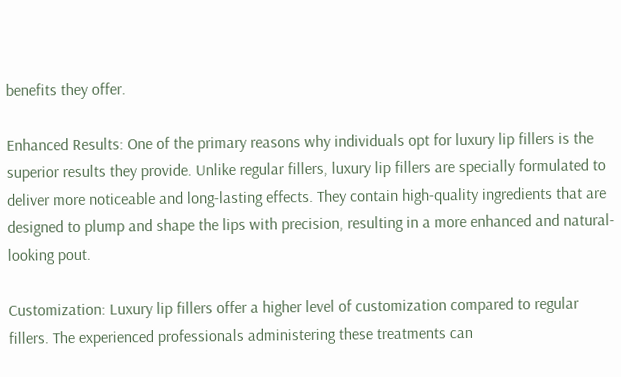benefits they offer.

Enhanced Results: One of the primary reasons why individuals opt for luxury lip fillers is the superior results they provide. Unlike regular fillers, luxury lip fillers are specially formulated to deliver more noticeable and long-lasting effects. They contain high-quality ingredients that are designed to plump and shape the lips with precision, resulting in a more enhanced and natural-looking pout.

Customization: Luxury lip fillers offer a higher level of customization compared to regular fillers. The experienced professionals administering these treatments can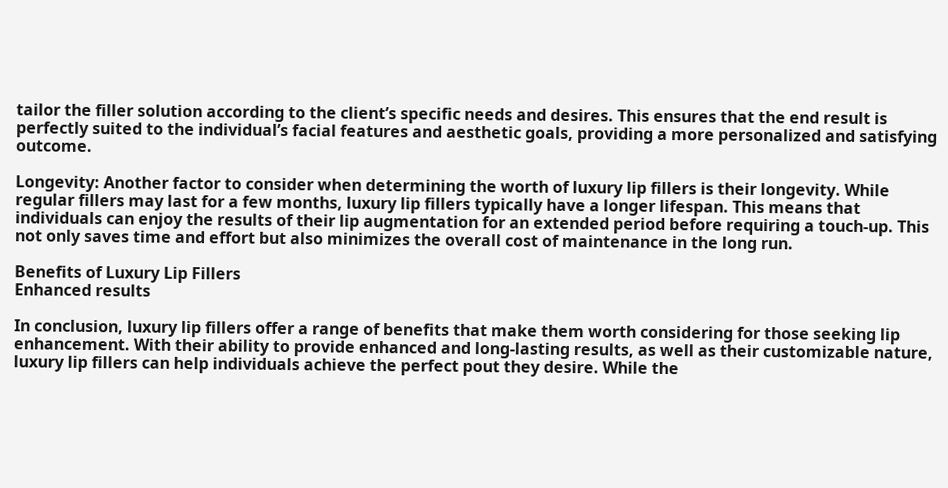tailor the filler solution according to the client’s specific needs and desires. This ensures that the end result is perfectly suited to the individual’s facial features and aesthetic goals, providing a more personalized and satisfying outcome.

Longevity: Another factor to consider when determining the worth of luxury lip fillers is their longevity. While regular fillers may last for a few months, luxury lip fillers typically have a longer lifespan. This means that individuals can enjoy the results of their lip augmentation for an extended period before requiring a touch-up. This not only saves time and effort but also minimizes the overall cost of maintenance in the long run.

Benefits of Luxury Lip Fillers
Enhanced results

In conclusion, luxury lip fillers offer a range of benefits that make them worth considering for those seeking lip enhancement. With their ability to provide enhanced and long-lasting results, as well as their customizable nature, luxury lip fillers can help individuals achieve the perfect pout they desire. While the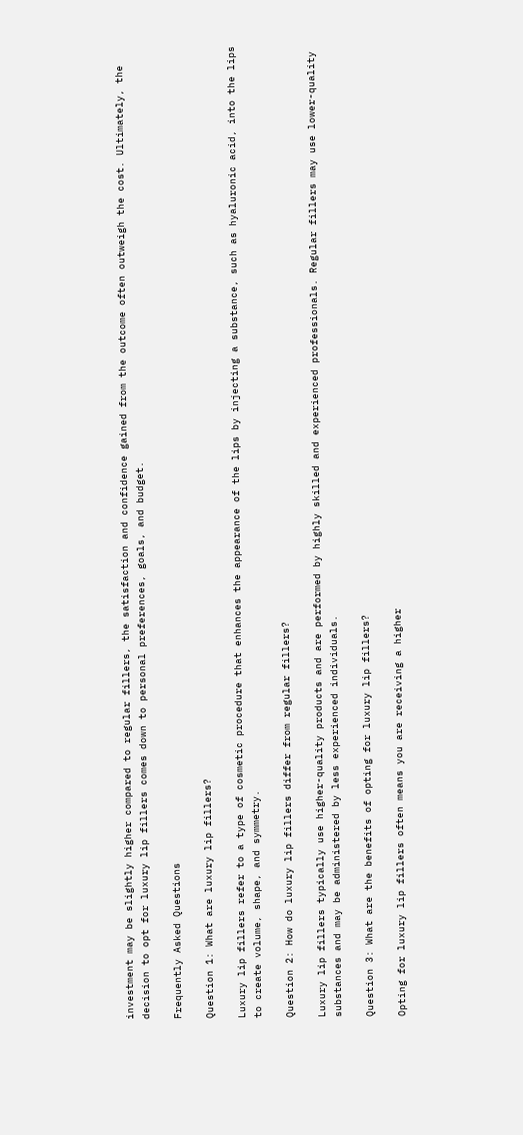investment may be slightly higher compared to regular fillers, the satisfaction and confidence gained from the outcome often outweigh the cost. Ultimately, the decision to opt for luxury lip fillers comes down to personal preferences, goals, and budget.

Frequently Asked Questions

Question 1: What are luxury lip fillers?

Luxury lip fillers refer to a type of cosmetic procedure that enhances the appearance of the lips by injecting a substance, such as hyaluronic acid, into the lips to create volume, shape, and symmetry.

Question 2: How do luxury lip fillers differ from regular fillers?

Luxury lip fillers typically use higher-quality products and are performed by highly skilled and experienced professionals. Regular fillers may use lower-quality substances and may be administered by less experienced individuals.

Question 3: What are the benefits of opting for luxury lip fillers?

Opting for luxury lip fillers often means you are receiving a higher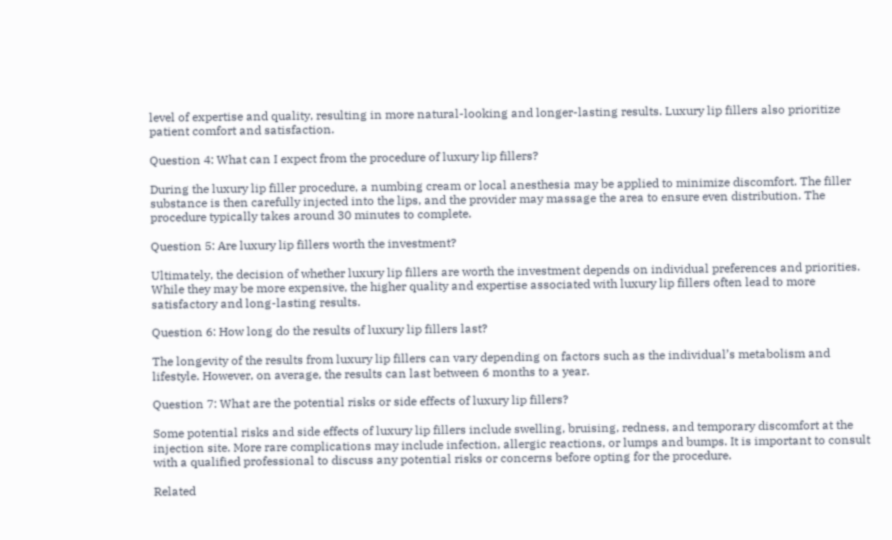level of expertise and quality, resulting in more natural-looking and longer-lasting results. Luxury lip fillers also prioritize patient comfort and satisfaction.

Question 4: What can I expect from the procedure of luxury lip fillers?

During the luxury lip filler procedure, a numbing cream or local anesthesia may be applied to minimize discomfort. The filler substance is then carefully injected into the lips, and the provider may massage the area to ensure even distribution. The procedure typically takes around 30 minutes to complete.

Question 5: Are luxury lip fillers worth the investment?

Ultimately, the decision of whether luxury lip fillers are worth the investment depends on individual preferences and priorities. While they may be more expensive, the higher quality and expertise associated with luxury lip fillers often lead to more satisfactory and long-lasting results.

Question 6: How long do the results of luxury lip fillers last?

The longevity of the results from luxury lip fillers can vary depending on factors such as the individual’s metabolism and lifestyle. However, on average, the results can last between 6 months to a year.

Question 7: What are the potential risks or side effects of luxury lip fillers?

Some potential risks and side effects of luxury lip fillers include swelling, bruising, redness, and temporary discomfort at the injection site. More rare complications may include infection, allergic reactions, or lumps and bumps. It is important to consult with a qualified professional to discuss any potential risks or concerns before opting for the procedure.

Related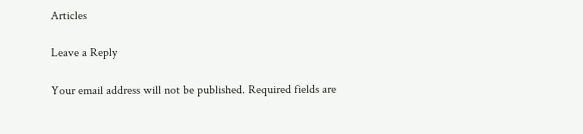Articles

Leave a Reply

Your email address will not be published. Required fields are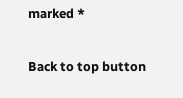marked *

Back to top button